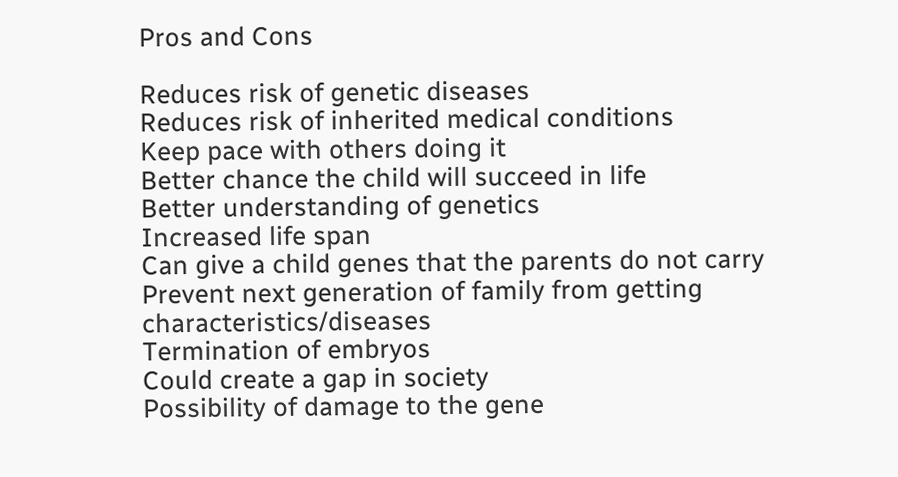Pros and Cons

Reduces risk of genetic diseases
Reduces risk of inherited medical conditions
Keep pace with others doing it
Better chance the child will succeed in life
Better understanding of genetics
Increased life span
Can give a child genes that the parents do not carry
Prevent next generation of family from getting characteristics/diseases
Termination of embryos
Could create a gap in society
Possibility of damage to the gene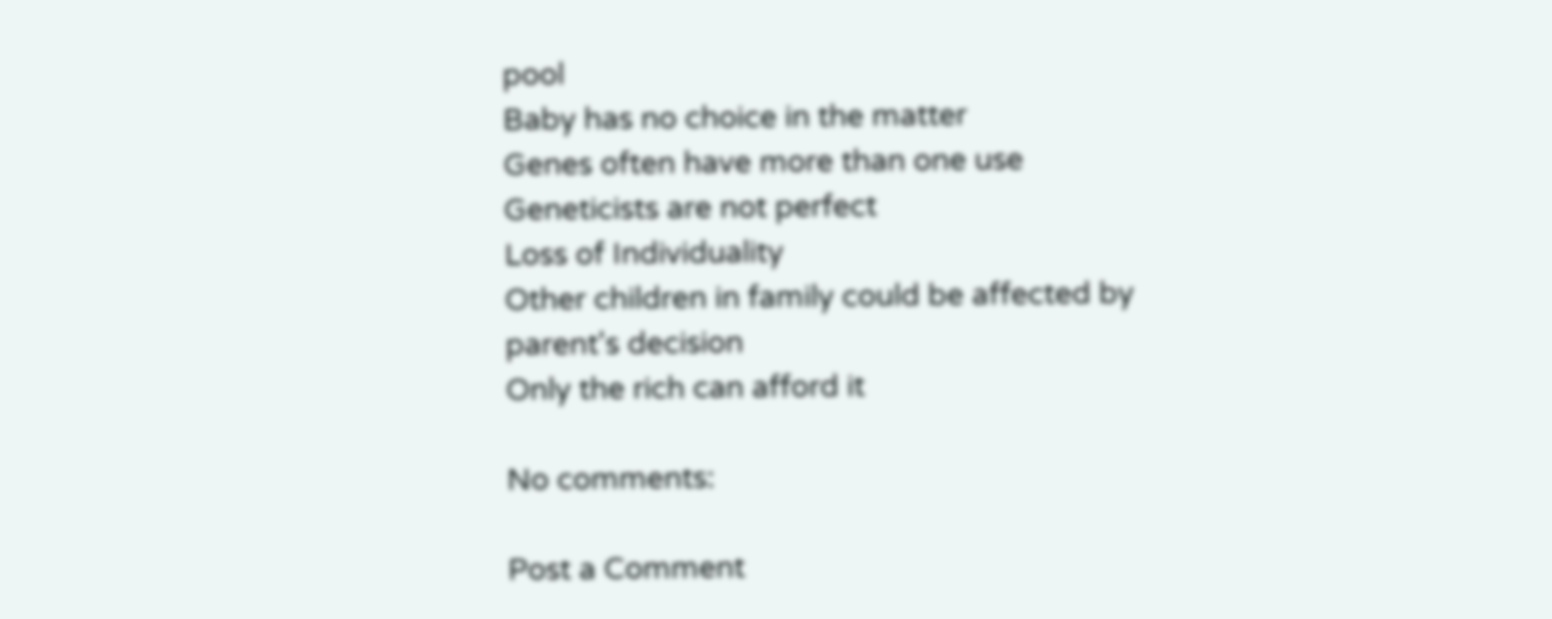pool
Baby has no choice in the matter
Genes often have more than one use
Geneticists are not perfect
Loss of Individuality
Other children in family could be affected by parent's decision
Only the rich can afford it

No comments:

Post a Comment